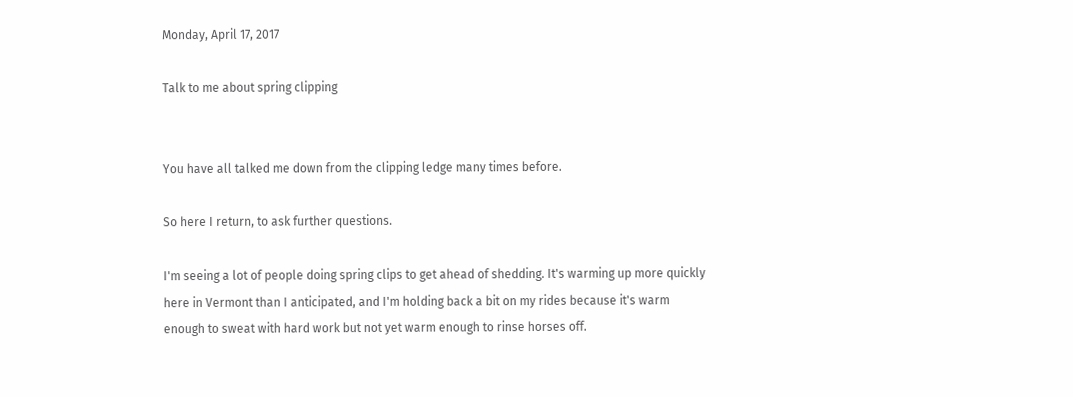Monday, April 17, 2017

Talk to me about spring clipping


You have all talked me down from the clipping ledge many times before.

So here I return, to ask further questions.

I'm seeing a lot of people doing spring clips to get ahead of shedding. It's warming up more quickly here in Vermont than I anticipated, and I'm holding back a bit on my rides because it's warm enough to sweat with hard work but not yet warm enough to rinse horses off.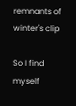remnants of winter's clip

So I find myself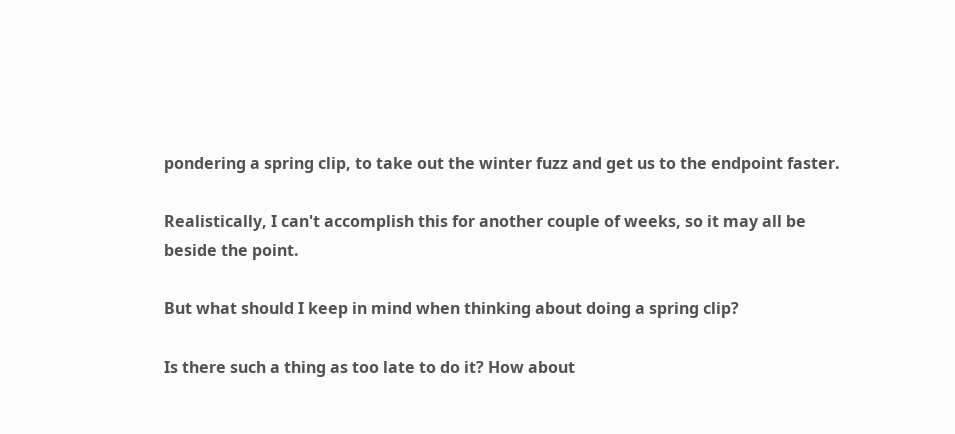pondering a spring clip, to take out the winter fuzz and get us to the endpoint faster.

Realistically, I can't accomplish this for another couple of weeks, so it may all be beside the point.

But what should I keep in mind when thinking about doing a spring clip?

Is there such a thing as too late to do it? How about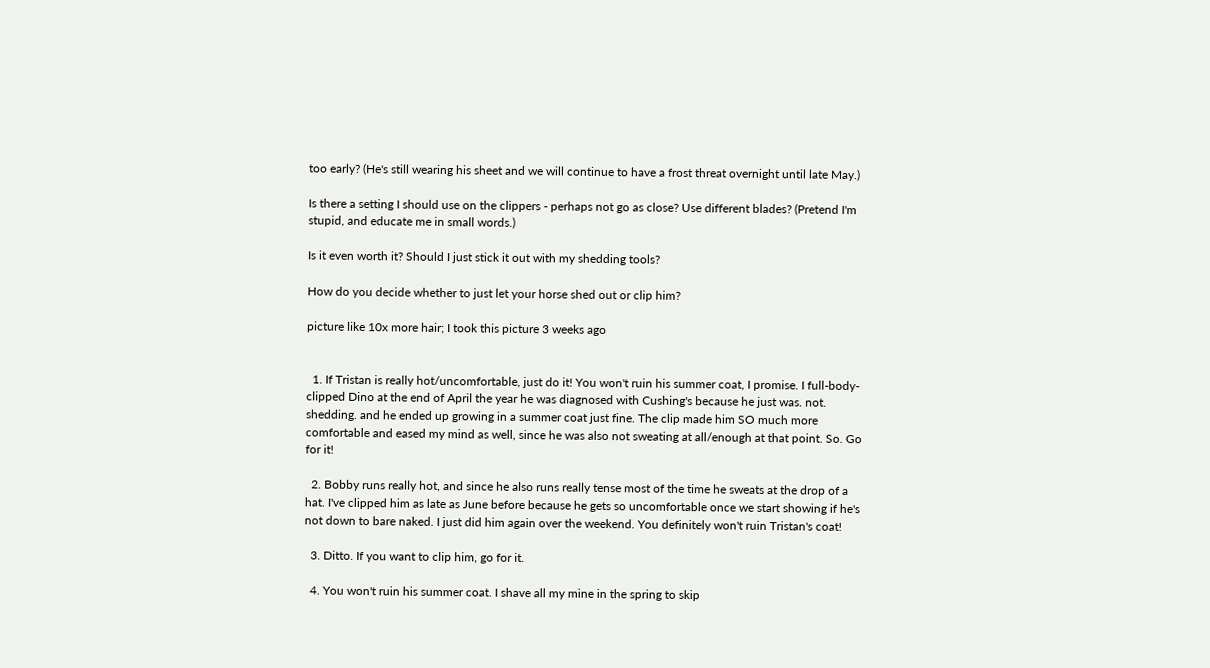too early? (He's still wearing his sheet and we will continue to have a frost threat overnight until late May.)

Is there a setting I should use on the clippers - perhaps not go as close? Use different blades? (Pretend I'm stupid, and educate me in small words.)

Is it even worth it? Should I just stick it out with my shedding tools?

How do you decide whether to just let your horse shed out or clip him?

picture like 10x more hair; I took this picture 3 weeks ago


  1. If Tristan is really hot/uncomfortable, just do it! You won't ruin his summer coat, I promise. I full-body-clipped Dino at the end of April the year he was diagnosed with Cushing's because he just was. not. shedding. and he ended up growing in a summer coat just fine. The clip made him SO much more comfortable and eased my mind as well, since he was also not sweating at all/enough at that point. So. Go for it!

  2. Bobby runs really hot, and since he also runs really tense most of the time he sweats at the drop of a hat. I've clipped him as late as June before because he gets so uncomfortable once we start showing if he's not down to bare naked. I just did him again over the weekend. You definitely won't ruin Tristan's coat!

  3. Ditto. If you want to clip him, go for it.

  4. You won't ruin his summer coat. I shave all my mine in the spring to skip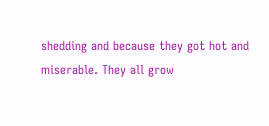shedding and because they got hot and miserable. They all grow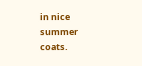in nice summer coats.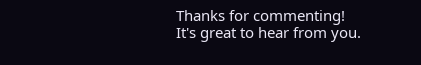Thanks for commenting! It's great to hear from you.